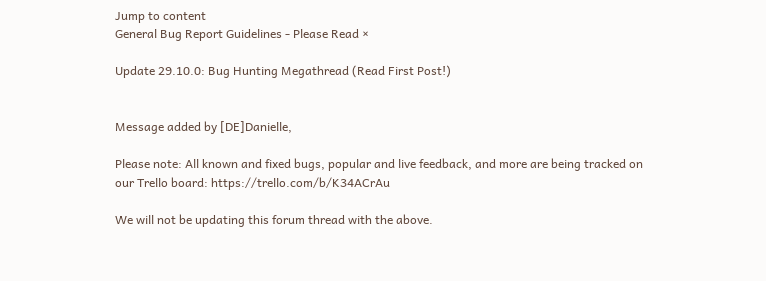Jump to content
General Bug Report Guidelines - Please Read ×

Update 29.10.0: Bug Hunting Megathread (Read First Post!)


Message added by [DE]Danielle,

Please note: All known and fixed bugs, popular and live feedback, and more are being tracked on our Trello board: https://trello.com/b/K34ACrAu

We will not be updating this forum thread with the above.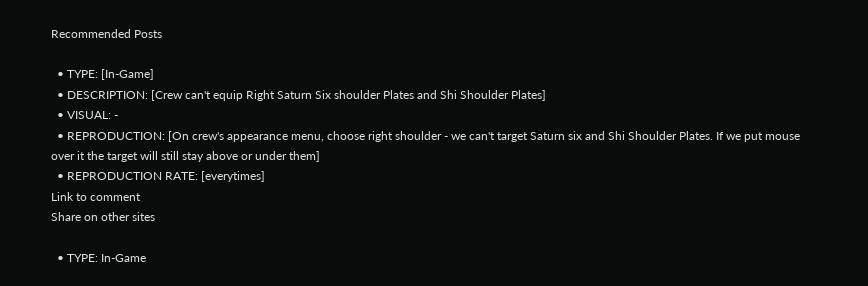Recommended Posts

  • TYPE: [In-Game]
  • DESCRIPTION: [Crew can't equip Right Saturn Six shoulder Plates and Shi Shoulder Plates]
  • VISUAL: -
  • REPRODUCTION: [On crew's appearance menu, choose right shoulder - we can't target Saturn six and Shi Shoulder Plates. If we put mouse over it the target will still stay above or under them]
  • REPRODUCTION RATE: [everytimes]
Link to comment
Share on other sites

  • TYPE: In-Game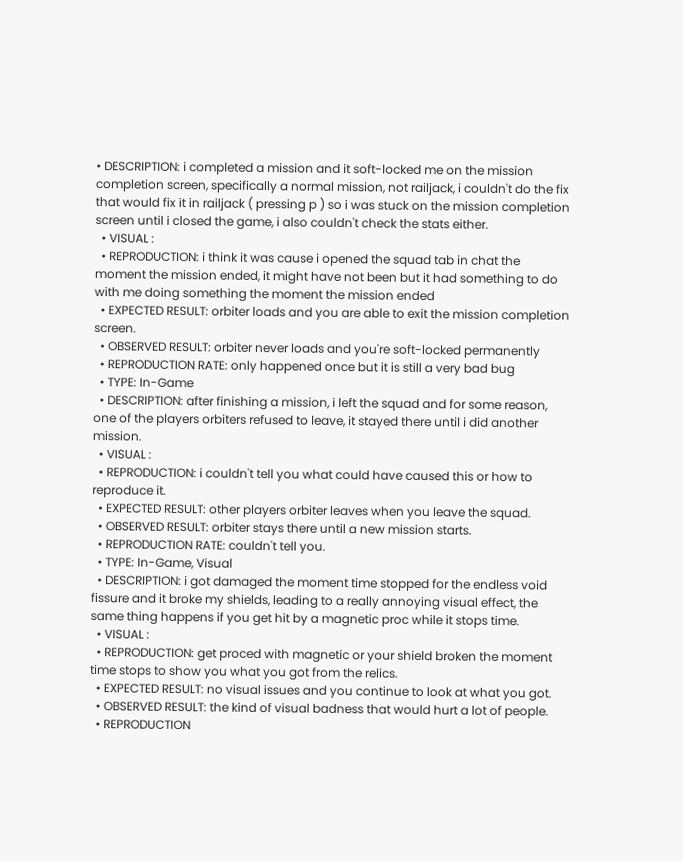• DESCRIPTION: i completed a mission and it soft-locked me on the mission completion screen, specifically a normal mission, not railjack, i couldn't do the fix that would fix it in railjack ( pressing p ) so i was stuck on the mission completion screen until i closed the game, i also couldn't check the stats either.
  • VISUAL :
  • REPRODUCTION: i think it was cause i opened the squad tab in chat the moment the mission ended, it might have not been but it had something to do with me doing something the moment the mission ended
  • EXPECTED RESULT: orbiter loads and you are able to exit the mission completion screen.
  • OBSERVED RESULT: orbiter never loads and you're soft-locked permanently
  • REPRODUCTION RATE: only happened once but it is still a very bad bug
  • TYPE: In-Game
  • DESCRIPTION: after finishing a mission, i left the squad and for some reason, one of the players orbiters refused to leave, it stayed there until i did another mission.
  • VISUAL :
  • REPRODUCTION: i couldn't tell you what could have caused this or how to reproduce it.
  • EXPECTED RESULT: other players orbiter leaves when you leave the squad.
  • OBSERVED RESULT: orbiter stays there until a new mission starts.
  • REPRODUCTION RATE: couldn't tell you.
  • TYPE: In-Game, Visual
  • DESCRIPTION: i got damaged the moment time stopped for the endless void fissure and it broke my shields, leading to a really annoying visual effect, the same thing happens if you get hit by a magnetic proc while it stops time.
  • VISUAL :
  • REPRODUCTION: get proced with magnetic or your shield broken the moment time stops to show you what you got from the relics.
  • EXPECTED RESULT: no visual issues and you continue to look at what you got.
  • OBSERVED RESULT: the kind of visual badness that would hurt a lot of people.
  • REPRODUCTION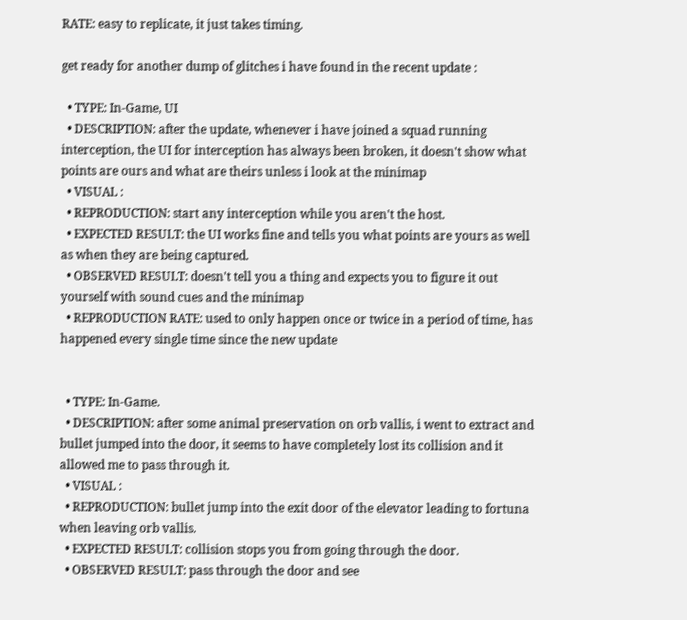RATE: easy to replicate, it just takes timing.

get ready for another dump of glitches i have found in the recent update :

  • TYPE: In-Game, UI
  • DESCRIPTION: after the update, whenever i have joined a squad running interception, the UI for interception has always been broken, it doesn't show what points are ours and what are theirs unless i look at the minimap
  • VISUAL :
  • REPRODUCTION: start any interception while you aren't the host.
  • EXPECTED RESULT: the UI works fine and tells you what points are yours as well as when they are being captured.
  • OBSERVED RESULT: doesn't tell you a thing and expects you to figure it out yourself with sound cues and the minimap
  • REPRODUCTION RATE: used to only happen once or twice in a period of time, has happened every single time since the new update


  • TYPE: In-Game.
  • DESCRIPTION: after some animal preservation on orb vallis, i went to extract and bullet jumped into the door, it seems to have completely lost its collision and it allowed me to pass through it.
  • VISUAL :
  • REPRODUCTION: bullet jump into the exit door of the elevator leading to fortuna when leaving orb vallis.
  • EXPECTED RESULT: collision stops you from going through the door.
  • OBSERVED RESULT: pass through the door and see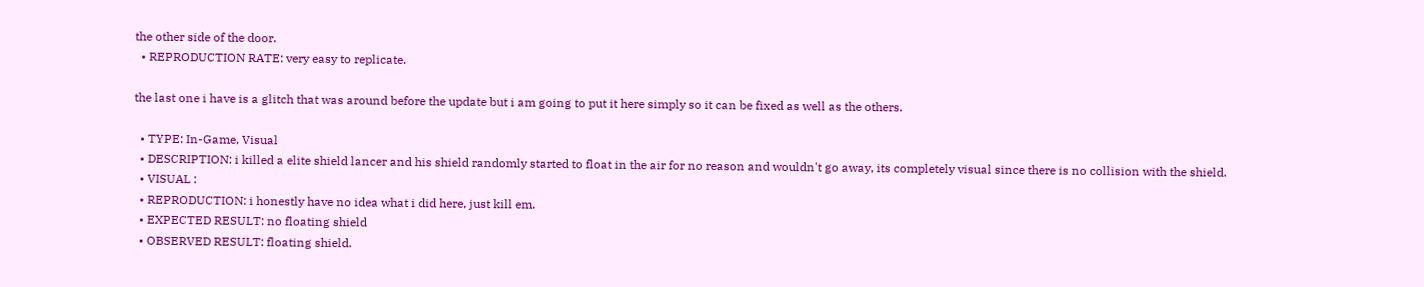the other side of the door.
  • REPRODUCTION RATE: very easy to replicate.

the last one i have is a glitch that was around before the update but i am going to put it here simply so it can be fixed as well as the others.

  • TYPE: In-Game, Visual
  • DESCRIPTION: i killed a elite shield lancer and his shield randomly started to float in the air for no reason and wouldn't go away, its completely visual since there is no collision with the shield.
  • VISUAL :
  • REPRODUCTION: i honestly have no idea what i did here, just kill em.
  • EXPECTED RESULT: no floating shield
  • OBSERVED RESULT: floating shield.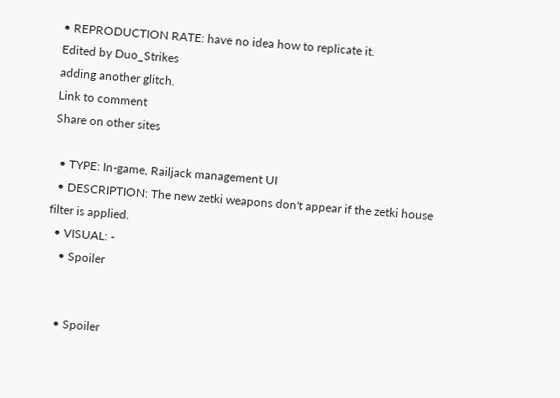• REPRODUCTION RATE: have no idea how to replicate it.
Edited by Duo_Strikes
adding another glitch.
Link to comment
Share on other sites

  • TYPE: In-game, Railjack management UI
  • DESCRIPTION: The new zetki weapons don't appear if the zetki house filter is applied.
  • VISUAL: -
    • Spoiler


    • Spoiler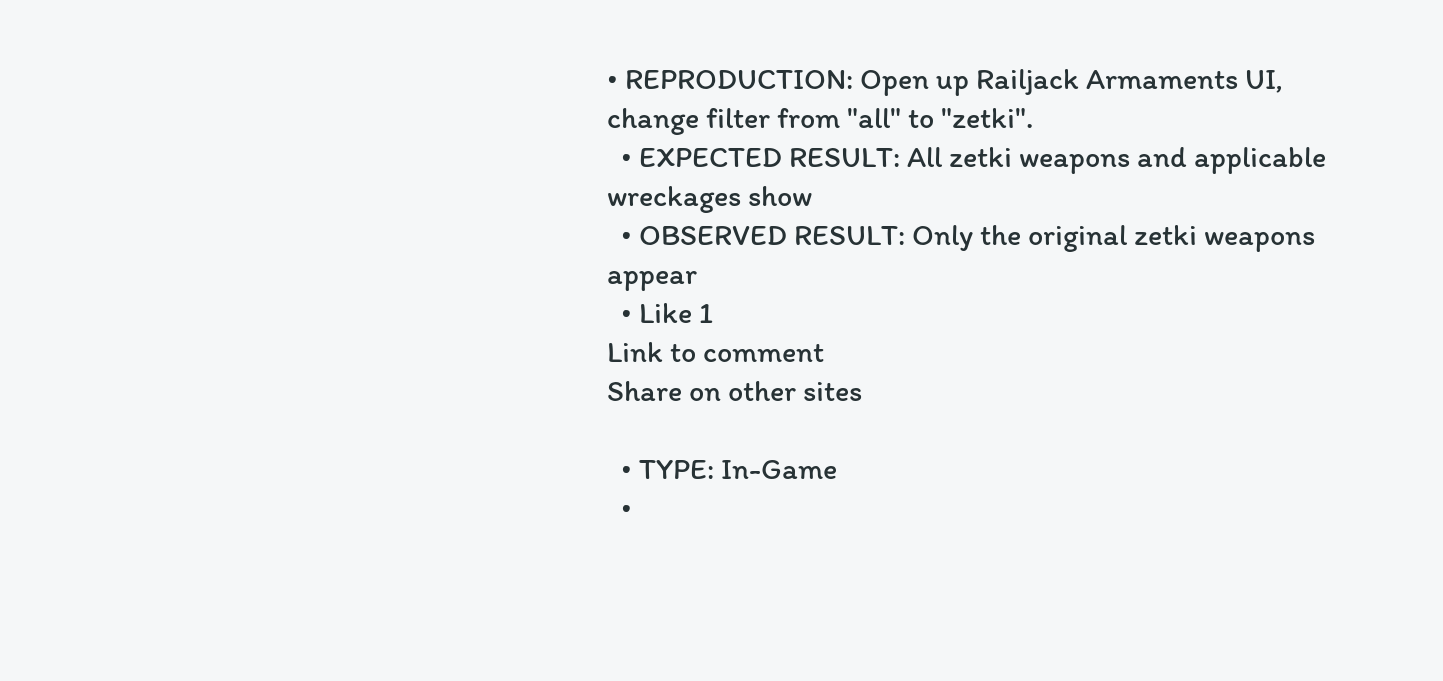• REPRODUCTION: Open up Railjack Armaments UI, change filter from "all" to "zetki".
  • EXPECTED RESULT: All zetki weapons and applicable wreckages show
  • OBSERVED RESULT: Only the original zetki weapons appear
  • Like 1
Link to comment
Share on other sites

  • TYPE: In-Game
  •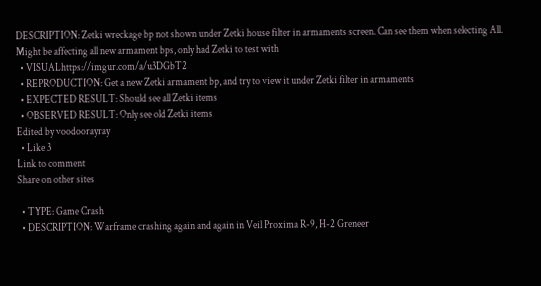DESCRIPTION: Zetki wreckage bp not shown under Zetki house filter in armaments screen. Can see them when selecting All. Might be affecting all new armament bps, only had Zetki to test with
  • VISUALhttps://imgur.com/a/u3DGbT2
  • REPRODUCTION: Get a new Zetki armament bp, and try to view it under Zetki filter in armaments
  • EXPECTED RESULT: Should see all Zetki items
  • OBSERVED RESULT: Only see old Zetki items
Edited by voodoorayray
  • Like 3
Link to comment
Share on other sites

  • TYPE: Game Crash
  • DESCRIPTION: Warframe crashing again and again in Veil Proxima R-9, H-2 Greneer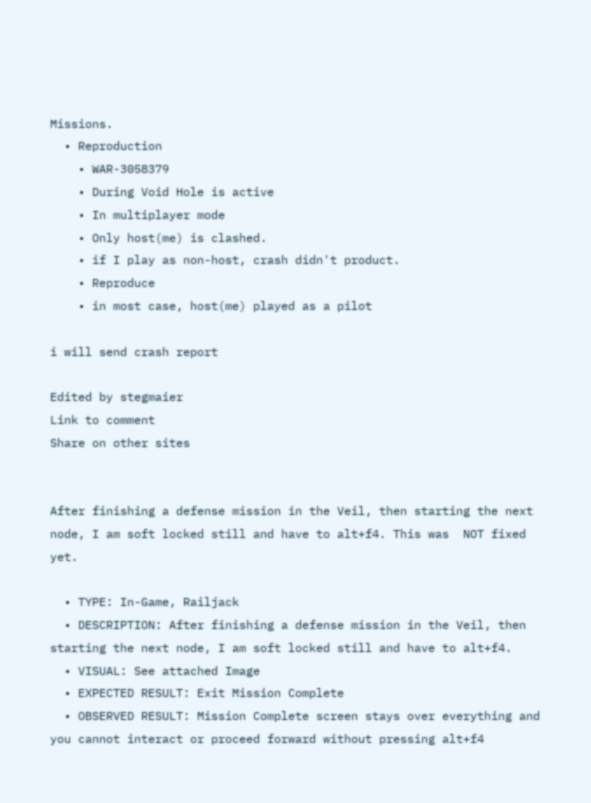Missions.
  • Reproduction
    • WAR-3058379
    • During Void Hole is active
    • In multiplayer mode
    • Only host(me) is clashed.
    • if I play as non-host, crash didn't product.
    • Reproduce
    • in most case, host(me) played as a pilot

i will send crash report

Edited by stegmaier
Link to comment
Share on other sites


After finishing a defense mission in the Veil, then starting the next node, I am soft locked still and have to alt+f4. This was  NOT fixed yet.

  • TYPE: In-Game, Railjack
  • DESCRIPTION: After finishing a defense mission in the Veil, then starting the next node, I am soft locked still and have to alt+f4.
  • VISUAL: See attached Image
  • EXPECTED RESULT: Exit Mission Complete
  • OBSERVED RESULT: Mission Complete screen stays over everything and you cannot interact or proceed forward without pressing alt+f4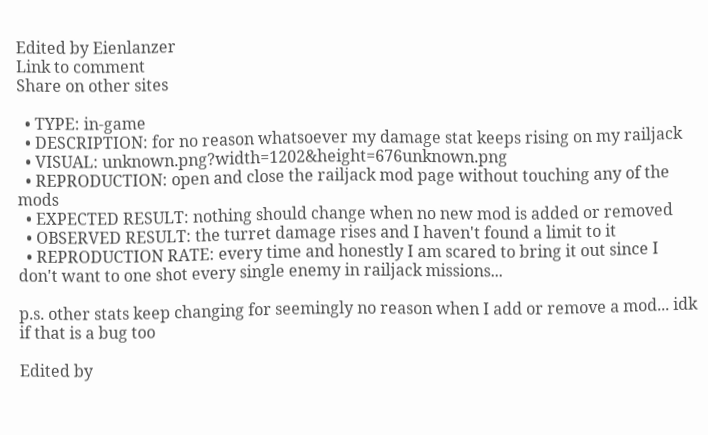Edited by Eienlanzer
Link to comment
Share on other sites

  • TYPE: in-game
  • DESCRIPTION: for no reason whatsoever my damage stat keeps rising on my railjack
  • VISUAL: unknown.png?width=1202&height=676unknown.png
  • REPRODUCTION: open and close the railjack mod page without touching any of the mods
  • EXPECTED RESULT: nothing should change when no new mod is added or removed
  • OBSERVED RESULT: the turret damage rises and I haven't found a limit to it
  • REPRODUCTION RATE: every time and honestly I am scared to bring it out since I don't want to one shot every single enemy in railjack missions...

p.s. other stats keep changing for seemingly no reason when I add or remove a mod... idk if that is a bug too

Edited by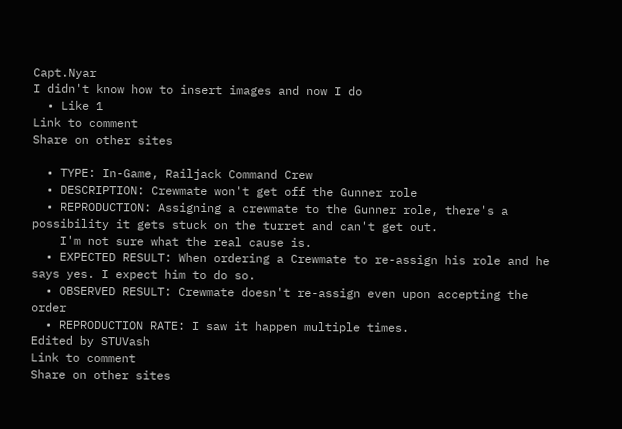Capt.Nyar
I didn't know how to insert images and now I do
  • Like 1
Link to comment
Share on other sites

  • TYPE: In-Game, Railjack Command Crew
  • DESCRIPTION: Crewmate won't get off the Gunner role
  • REPRODUCTION: Assigning a crewmate to the Gunner role, there's a possibility it gets stuck on the turret and can't get out.
    I'm not sure what the real cause is.
  • EXPECTED RESULT: When ordering a Crewmate to re-assign his role and he says yes. I expect him to do so.
  • OBSERVED RESULT: Crewmate doesn't re-assign even upon accepting the order
  • REPRODUCTION RATE: I saw it happen multiple times.
Edited by STUVash
Link to comment
Share on other sites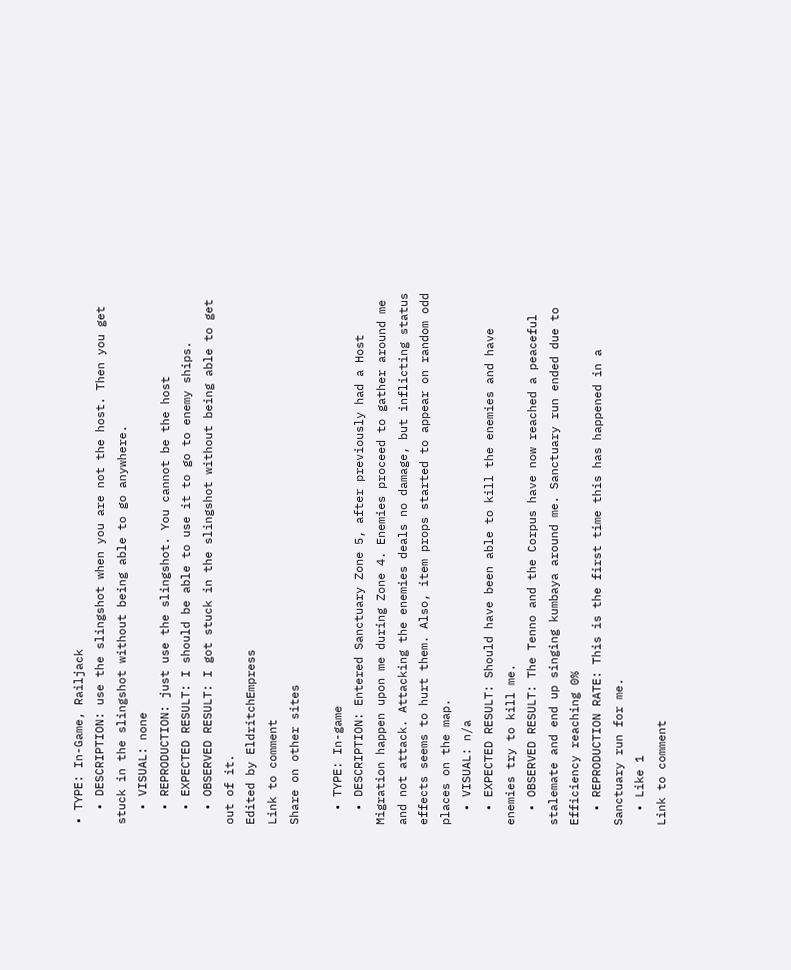• TYPE: In-Game, Railjack
  • DESCRIPTION: use the slingshot when you are not the host. Then you get stuck in the slingshot without being able to go anywhere.
  • VISUAL: none
  • REPRODUCTION: just use the slingshot. You cannot be the host
  • EXPECTED RESULT: I should be able to use it to go to enemy ships.
  • OBSERVED RESULT: I got stuck in the slingshot without being able to get out of it.
Edited by EldritchEmpress
Link to comment
Share on other sites

  • TYPE: In-game
  • DESCRIPTION: Entered Sanctuary Zone 5, after previously had a Host Migration happen upon me during Zone 4. Enemies proceed to gather around me and not attack. Attacking the enemies deals no damage, but inflicting status effects seems to hurt them. Also, item props started to appear on random odd places on the map.
  • VISUAL: n/a
  • EXPECTED RESULT: Should have been able to kill the enemies and have enemies try to kill me.
  • OBSERVED RESULT: The Tenno and the Corpus have now reached a peaceful stalemate and end up singing kumbaya around me. Sanctuary run ended due to Efficiency reaching 0%
  • REPRODUCTION RATE: This is the first time this has happened in a Sanctuary run for me.
  • Like 1
Link to comment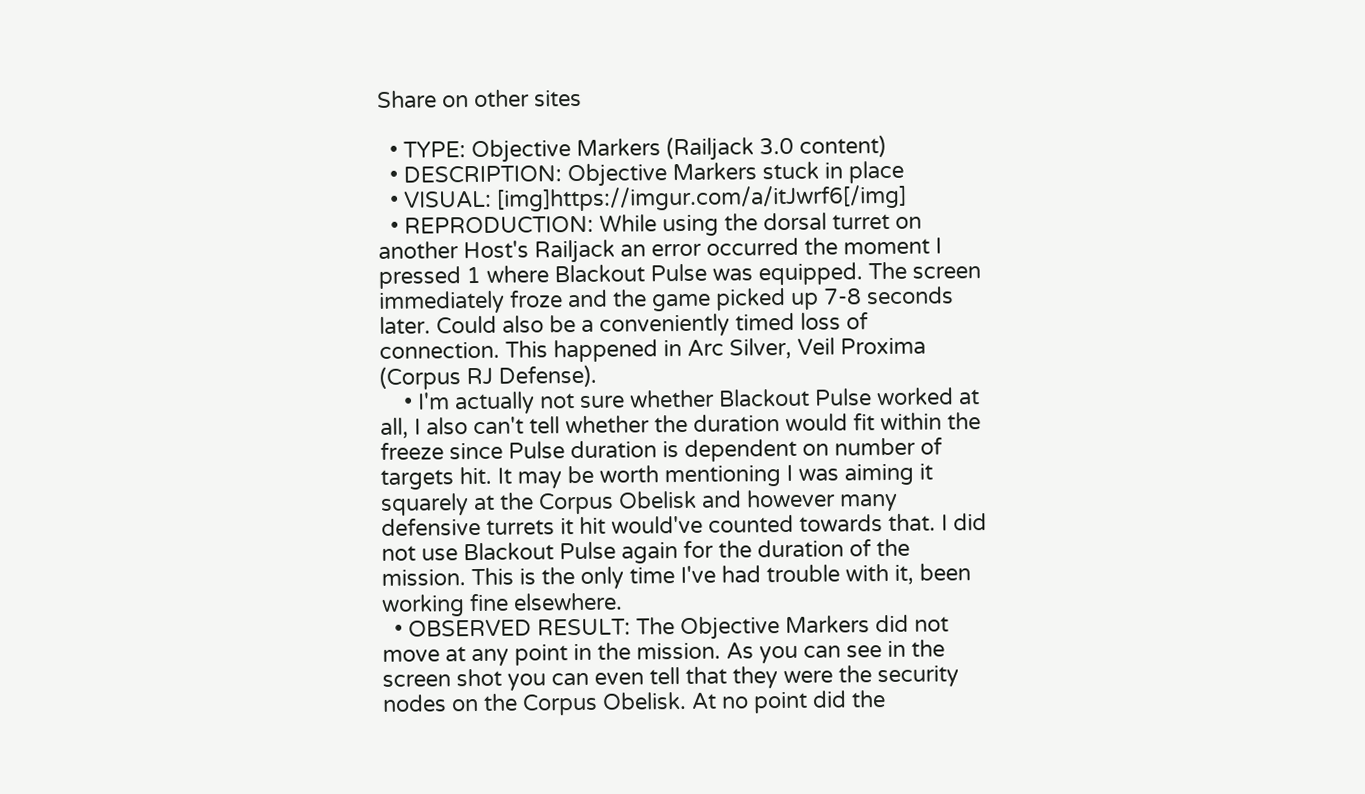Share on other sites

  • TYPE: Objective Markers (Railjack 3.0 content)
  • DESCRIPTION: Objective Markers stuck in place
  • VISUAL: [img]https://imgur.com/a/itJwrf6[/img]
  • REPRODUCTION: While using the dorsal turret on another Host's Railjack an error occurred the moment I pressed 1 where Blackout Pulse was equipped. The screen immediately froze and the game picked up 7-8 seconds later. Could also be a conveniently timed loss of connection. This happened in Arc Silver, Veil Proxima (Corpus RJ Defense).
    • I'm actually not sure whether Blackout Pulse worked at all, I also can't tell whether the duration would fit within the freeze since Pulse duration is dependent on number of targets hit. It may be worth mentioning I was aiming it squarely at the Corpus Obelisk and however many defensive turrets it hit would've counted towards that. I did not use Blackout Pulse again for the duration of the mission. This is the only time I've had trouble with it, been working fine elsewhere.
  • OBSERVED RESULT: The Objective Markers did not move at any point in the mission. As you can see in the screen shot you can even tell that they were the security nodes on the Corpus Obelisk. At no point did the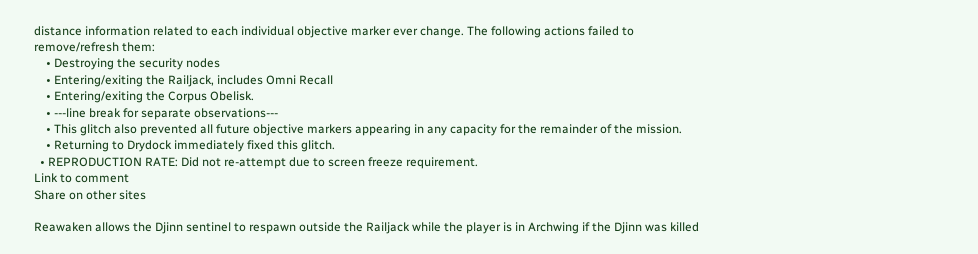distance information related to each individual objective marker ever change. The following actions failed to remove/refresh them:
    • Destroying the security nodes
    • Entering/exiting the Railjack, includes Omni Recall
    • Entering/exiting the Corpus Obelisk.
    • ---line break for separate observations---
    • This glitch also prevented all future objective markers appearing in any capacity for the remainder of the mission.
    • Returning to Drydock immediately fixed this glitch.
  • REPRODUCTION RATE: Did not re-attempt due to screen freeze requirement.
Link to comment
Share on other sites

Reawaken allows the Djinn sentinel to respawn outside the Railjack while the player is in Archwing if the Djinn was killed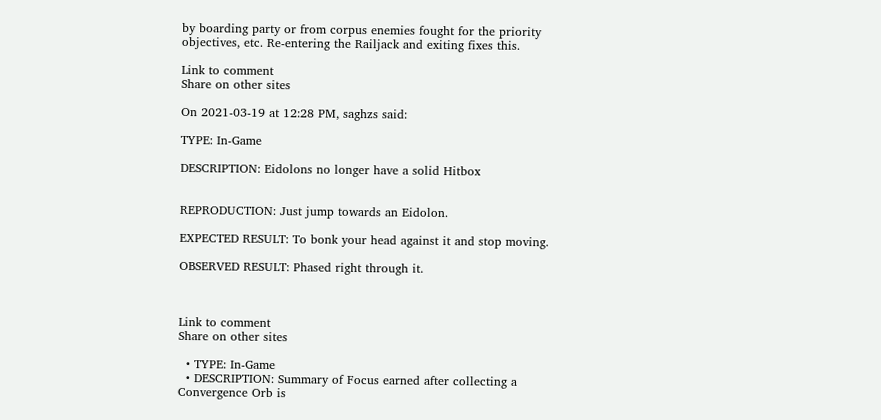by boarding party or from corpus enemies fought for the priority objectives, etc. Re-entering the Railjack and exiting fixes this.

Link to comment
Share on other sites

On 2021-03-19 at 12:28 PM, saghzs said:

TYPE: In-Game

DESCRIPTION: Eidolons no longer have a solid Hitbox


REPRODUCTION: Just jump towards an Eidolon.

EXPECTED RESULT: To bonk your head against it and stop moving.

OBSERVED RESULT: Phased right through it.



Link to comment
Share on other sites

  • TYPE: In-Game
  • DESCRIPTION: Summary of Focus earned after collecting a Convergence Orb is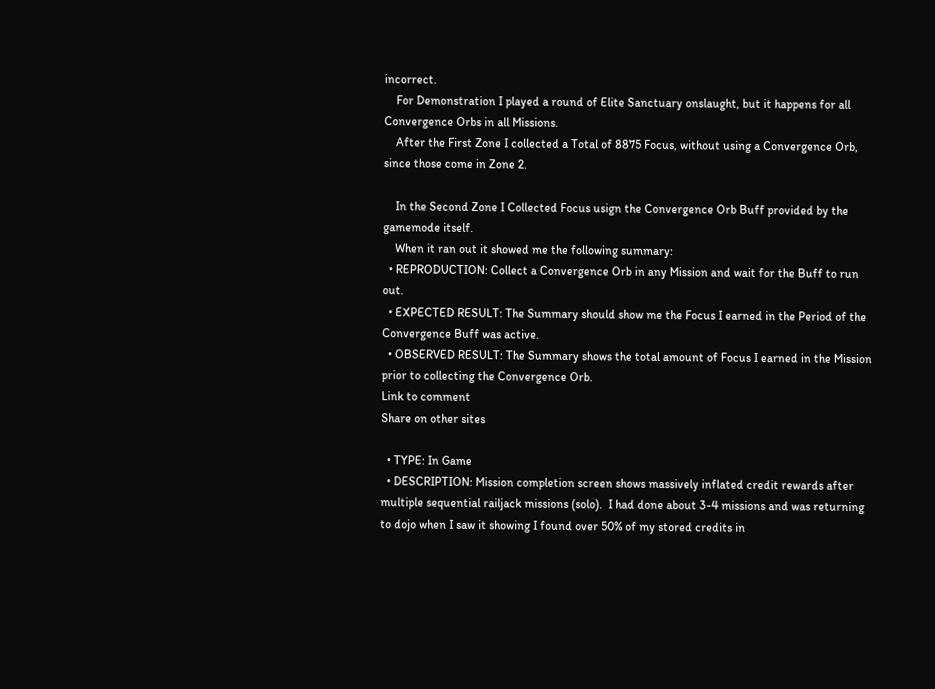incorrect.
    For Demonstration I played a round of Elite Sanctuary onslaught, but it happens for all Convergence Orbs in all Missions.
    After the First Zone I collected a Total of 8875 Focus, without using a Convergence Orb, since those come in Zone 2.

    In the Second Zone I Collected Focus usign the Convergence Orb Buff provided by the gamemode itself.
    When it ran out it showed me the following summary:
  • REPRODUCTION: Collect a Convergence Orb in any Mission and wait for the Buff to run out.
  • EXPECTED RESULT: The Summary should show me the Focus I earned in the Period of the Convergence Buff was active.
  • OBSERVED RESULT: The Summary shows the total amount of Focus I earned in the Mission prior to collecting the Convergence Orb.
Link to comment
Share on other sites

  • TYPE: In Game
  • DESCRIPTION: Mission completion screen shows massively inflated credit rewards after multiple sequential railjack missions (solo).  I had done about 3-4 missions and was returning to dojo when I saw it showing I found over 50% of my stored credits in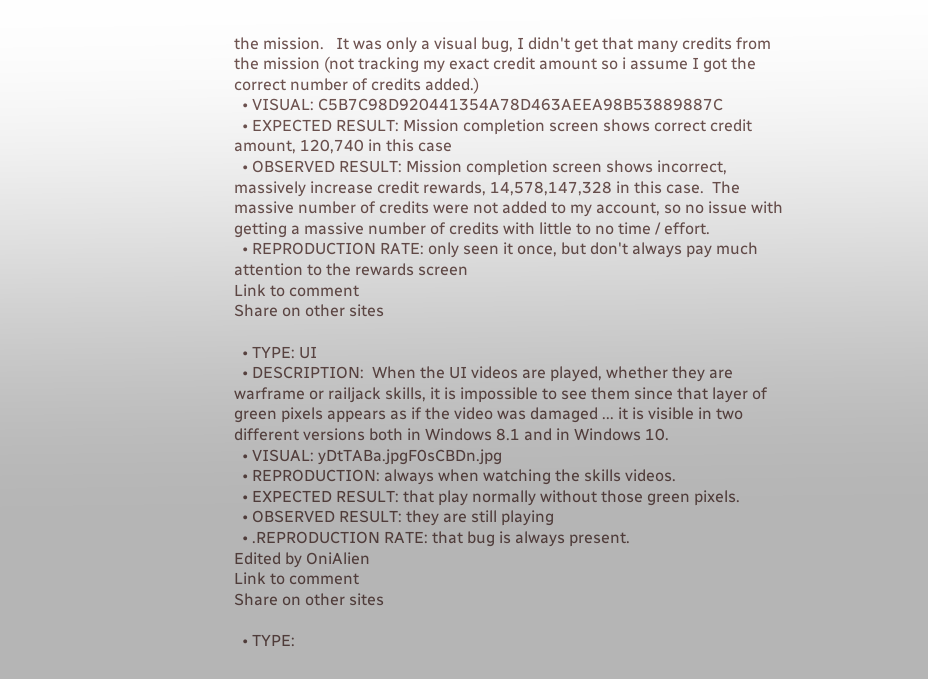the mission.   It was only a visual bug, I didn't get that many credits from the mission (not tracking my exact credit amount so i assume I got the correct number of credits added.)
  • VISUAL: C5B7C98D920441354A78D463AEEA98B53889887C
  • EXPECTED RESULT: Mission completion screen shows correct credit amount, 120,740 in this case
  • OBSERVED RESULT: Mission completion screen shows incorrect, massively increase credit rewards, 14,578,147,328 in this case.  The massive number of credits were not added to my account, so no issue with getting a massive number of credits with little to no time / effort.
  • REPRODUCTION RATE: only seen it once, but don't always pay much attention to the rewards screen
Link to comment
Share on other sites

  • TYPE: UI
  • DESCRIPTION:  When the UI videos are played, whether they are warframe or railjack skills, it is impossible to see them since that layer of green pixels appears as if the video was damaged ... it is visible in two different versions both in Windows 8.1 and in Windows 10.
  • VISUAL: yDtTABa.jpgF0sCBDn.jpg
  • REPRODUCTION: always when watching the skills videos.
  • EXPECTED RESULT: that play normally without those green pixels.
  • OBSERVED RESULT: they are still playing
  • .REPRODUCTION RATE: that bug is always present.
Edited by OniAlien
Link to comment
Share on other sites

  • TYPE: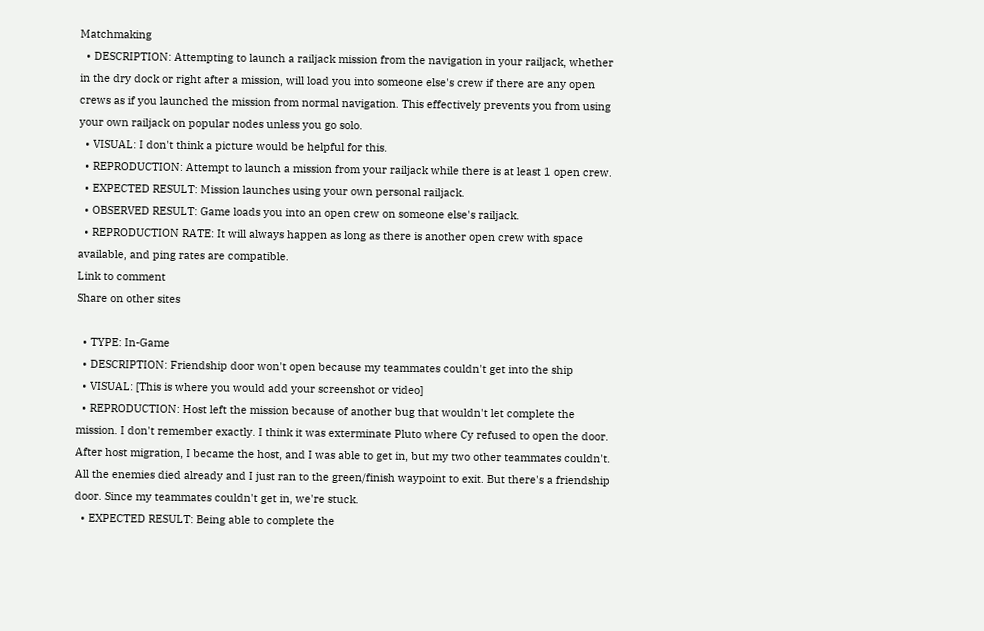Matchmaking
  • DESCRIPTION: Attempting to launch a railjack mission from the navigation in your railjack, whether in the dry dock or right after a mission, will load you into someone else's crew if there are any open crews as if you launched the mission from normal navigation. This effectively prevents you from using your own railjack on popular nodes unless you go solo.
  • VISUAL: I don't think a picture would be helpful for this.
  • REPRODUCTION: Attempt to launch a mission from your railjack while there is at least 1 open crew.
  • EXPECTED RESULT: Mission launches using your own personal railjack.
  • OBSERVED RESULT: Game loads you into an open crew on someone else's railjack.
  • REPRODUCTION RATE: It will always happen as long as there is another open crew with space available, and ping rates are compatible.
Link to comment
Share on other sites

  • TYPE: In-Game
  • DESCRIPTION: Friendship door won't open because my teammates couldn't get into the ship
  • VISUAL: [This is where you would add your screenshot or video]
  • REPRODUCTION: Host left the mission because of another bug that wouldn't let complete the mission. I don't remember exactly. I think it was exterminate Pluto where Cy refused to open the door. After host migration, I became the host, and I was able to get in, but my two other teammates couldn't. All the enemies died already and I just ran to the green/finish waypoint to exit. But there's a friendship door. Since my teammates couldn't get in, we're stuck.
  • EXPECTED RESULT: Being able to complete the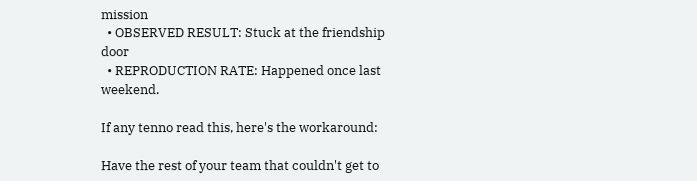mission
  • OBSERVED RESULT: Stuck at the friendship door
  • REPRODUCTION RATE: Happened once last weekend.

If any tenno read this, here's the workaround:

Have the rest of your team that couldn't get to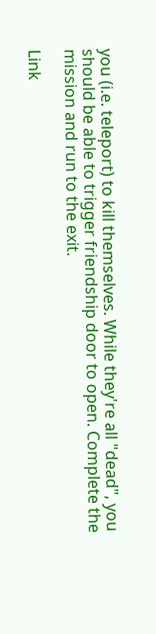you (i.e. teleport) to kill themselves. While they're all "dead", you should be able to trigger friendship door to open. Complete the mission and run to the exit.

Link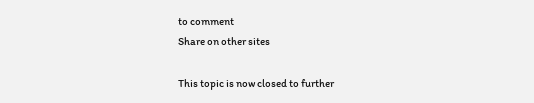to comment
Share on other sites

This topic is now closed to further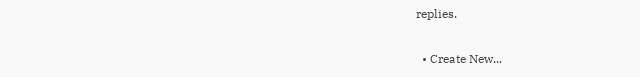replies.

  • Create New...